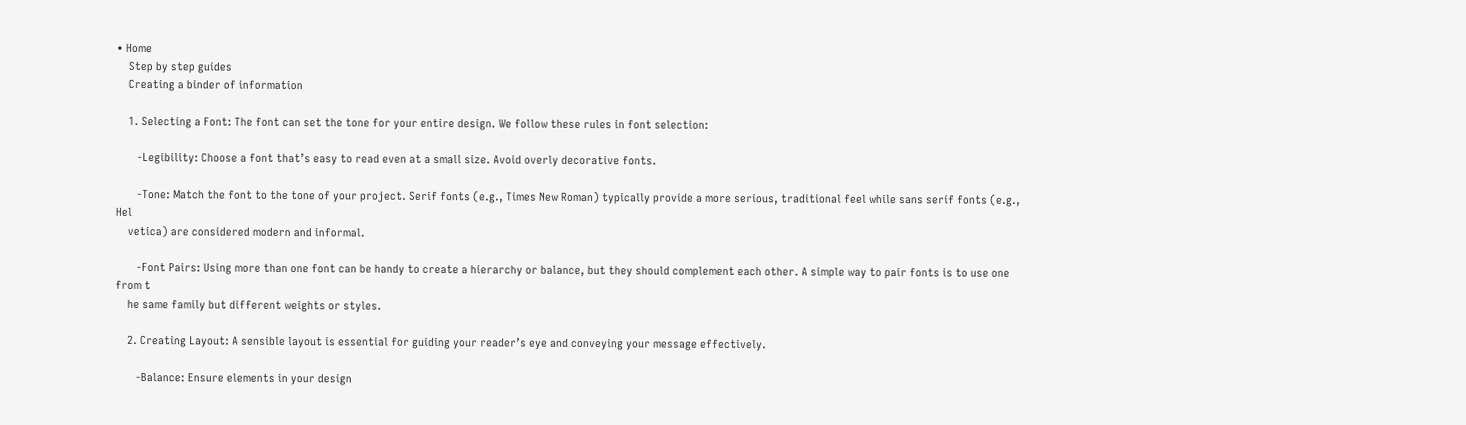• Home
    Step by step guides
    Creating a binder of information

    1. Selecting a Font: The font can set the tone for your entire design. We follow these rules in font selection:

       -Legibility: Choose a font that’s easy to read even at a small size. Avoid overly decorative fonts.

       -Tone: Match the font to the tone of your project. Serif fonts (e.g., Times New Roman) typically provide a more serious, traditional feel while sans serif fonts (e.g., Hel
    vetica) are considered modern and informal.

       -Font Pairs: Using more than one font can be handy to create a hierarchy or balance, but they should complement each other. A simple way to pair fonts is to use one from t
    he same family but different weights or styles.

    2. Creating Layout: A sensible layout is essential for guiding your reader’s eye and conveying your message effectively.

       -Balance: Ensure elements in your design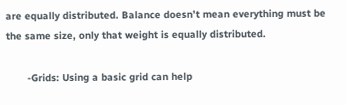are equally distributed. Balance doesn’t mean everything must be the same size, only that weight is equally distributed.

       -Grids: Using a basic grid can help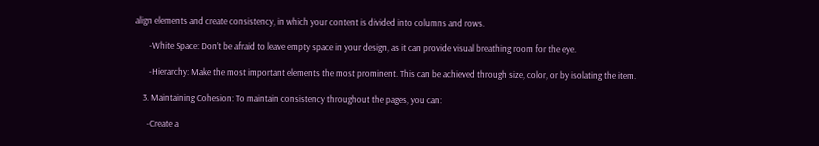align elements and create consistency, in which your content is divided into columns and rows.

       -White Space: Don’t be afraid to leave empty space in your design, as it can provide visual breathing room for the eye.

       -Hierarchy: Make the most important elements the most prominent. This can be achieved through size, color, or by isolating the item.

    3. Maintaining Cohesion: To maintain consistency throughout the pages, you can:

      -Create a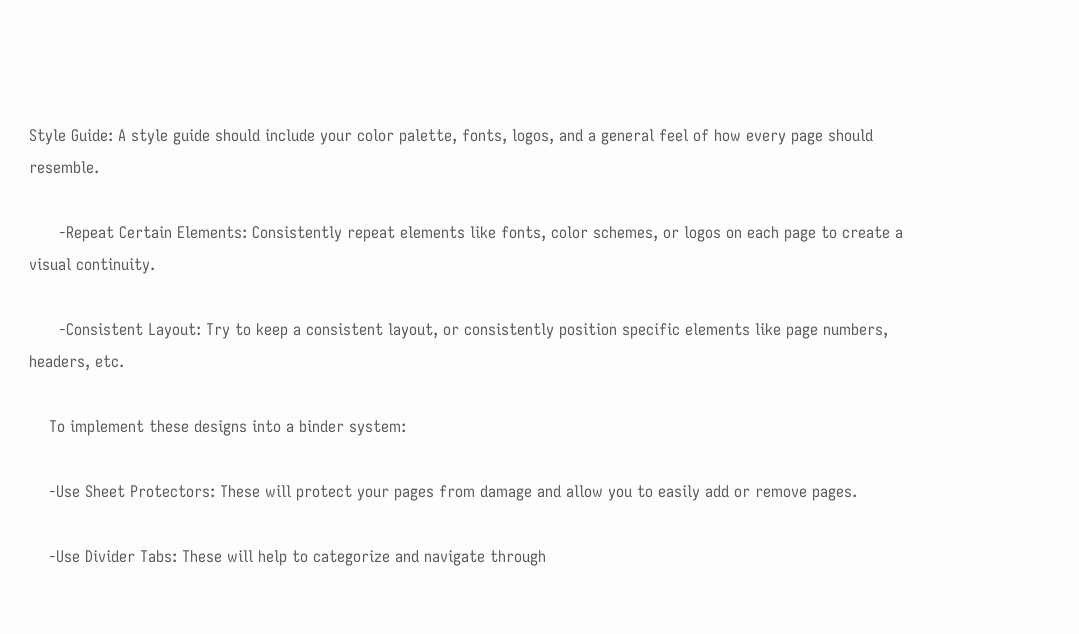Style Guide: A style guide should include your color palette, fonts, logos, and a general feel of how every page should resemble.

      -Repeat Certain Elements: Consistently repeat elements like fonts, color schemes, or logos on each page to create a visual continuity.

      -Consistent Layout: Try to keep a consistent layout, or consistently position specific elements like page numbers, headers, etc.

    To implement these designs into a binder system:

    -Use Sheet Protectors: These will protect your pages from damage and allow you to easily add or remove pages.

    -Use Divider Tabs: These will help to categorize and navigate through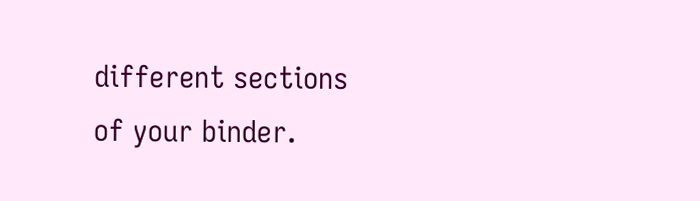different sections of your binder.